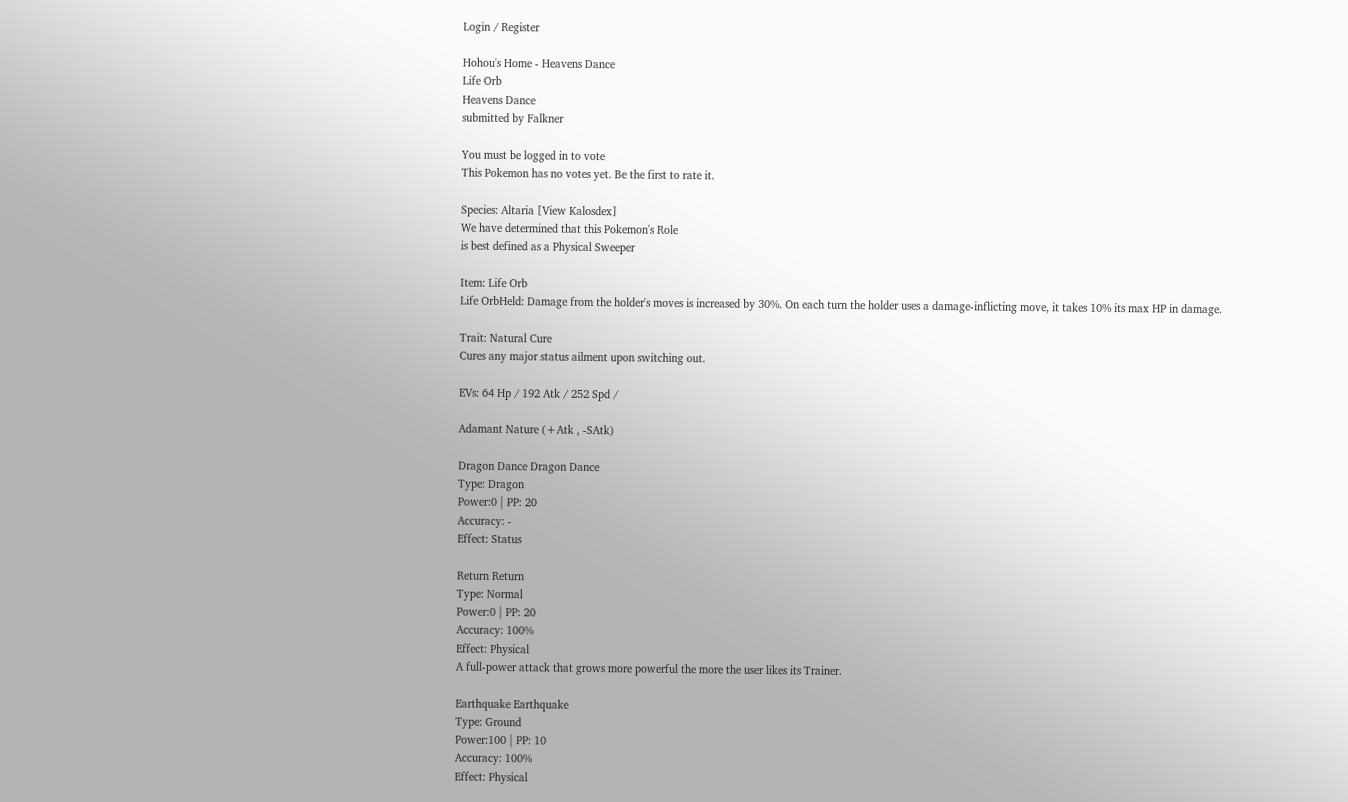Login / Register

Hohou's Home - Heavens Dance
Life Orb
Heavens Dance
submitted by Falkner

You must be logged in to vote
This Pokemon has no votes yet. Be the first to rate it.

Species: Altaria [View Kalosdex]
We have determined that this Pokemon's Role
is best defined as a Physical Sweeper

Item: Life Orb
Life OrbHeld: Damage from the holder's moves is increased by 30%. On each turn the holder uses a damage-inflicting move, it takes 10% its max HP in damage.

Trait: Natural Cure
Cures any major status ailment upon switching out.

EVs: 64 Hp / 192 Atk / 252 Spd /

Adamant Nature (+Atk , -SAtk)

Dragon Dance Dragon Dance
Type: Dragon
Power:0 | PP: 20
Accuracy: -
Effect: Status

Return Return
Type: Normal
Power:0 | PP: 20
Accuracy: 100%
Effect: Physical
A full-power attack that grows more powerful the more the user likes its Trainer.

Earthquake Earthquake
Type: Ground
Power:100 | PP: 10
Accuracy: 100%
Effect: Physical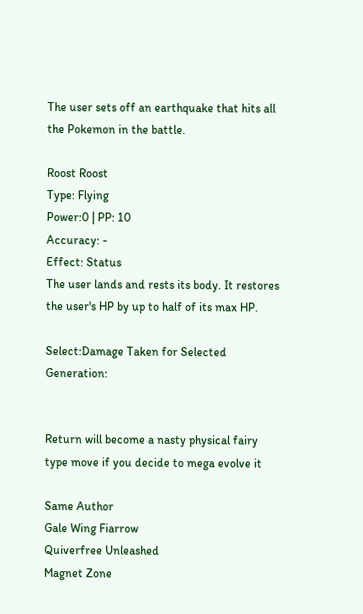The user sets off an earthquake that hits all the Pokemon in the battle.

Roost Roost
Type: Flying
Power:0 | PP: 10
Accuracy: -
Effect: Status
The user lands and rests its body. It restores the user's HP by up to half of its max HP.

Select:Damage Taken for Selected Generation:


Return will become a nasty physical fairy type move if you decide to mega evolve it

Same Author
Gale Wing Fiarrow
Quiverfree Unleashed
Magnet Zone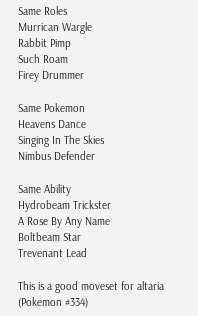Same Roles
Murrican Wargle
Rabbit Pimp
Such Roam
Firey Drummer

Same Pokemon
Heavens Dance
Singing In The Skies
Nimbus Defender

Same Ability
Hydrobeam Trickster
A Rose By Any Name
Boltbeam Star
Trevenant Lead

This is a good moveset for altaria (Pokemon #334)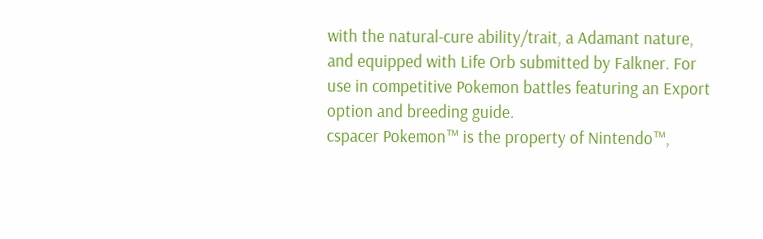with the natural-cure ability/trait, a Adamant nature, and equipped with Life Orb submitted by Falkner. For use in competitive Pokemon battles featuring an Export option and breeding guide.
cspacer Pokemon™ is the property of Nintendo™,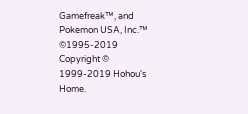Gamefreak™, and Pokemon USA, Inc.™ ©1995-2019
Copyright © 1999-2019 Hohou's Home.